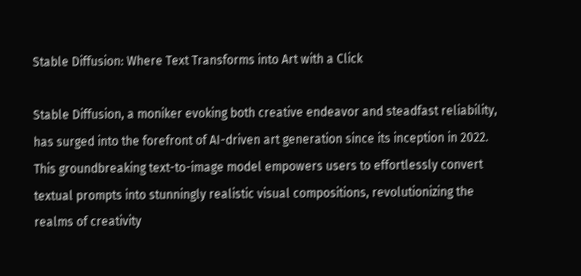Stable Diffusion: Where Text Transforms into Art with a Click

Stable Diffusion, a moniker evoking both creative endeavor and steadfast reliability, has surged into the forefront of AI-driven art generation since its inception in 2022. This groundbreaking text-to-image model empowers users to effortlessly convert textual prompts into stunningly realistic visual compositions, revolutionizing the realms of creativity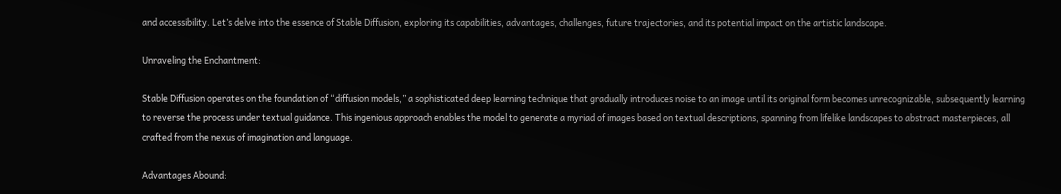and accessibility. Let’s delve into the essence of Stable Diffusion, exploring its capabilities, advantages, challenges, future trajectories, and its potential impact on the artistic landscape.

Unraveling the Enchantment:

Stable Diffusion operates on the foundation of “diffusion models,” a sophisticated deep learning technique that gradually introduces noise to an image until its original form becomes unrecognizable, subsequently learning to reverse the process under textual guidance. This ingenious approach enables the model to generate a myriad of images based on textual descriptions, spanning from lifelike landscapes to abstract masterpieces, all crafted from the nexus of imagination and language.

Advantages Abound: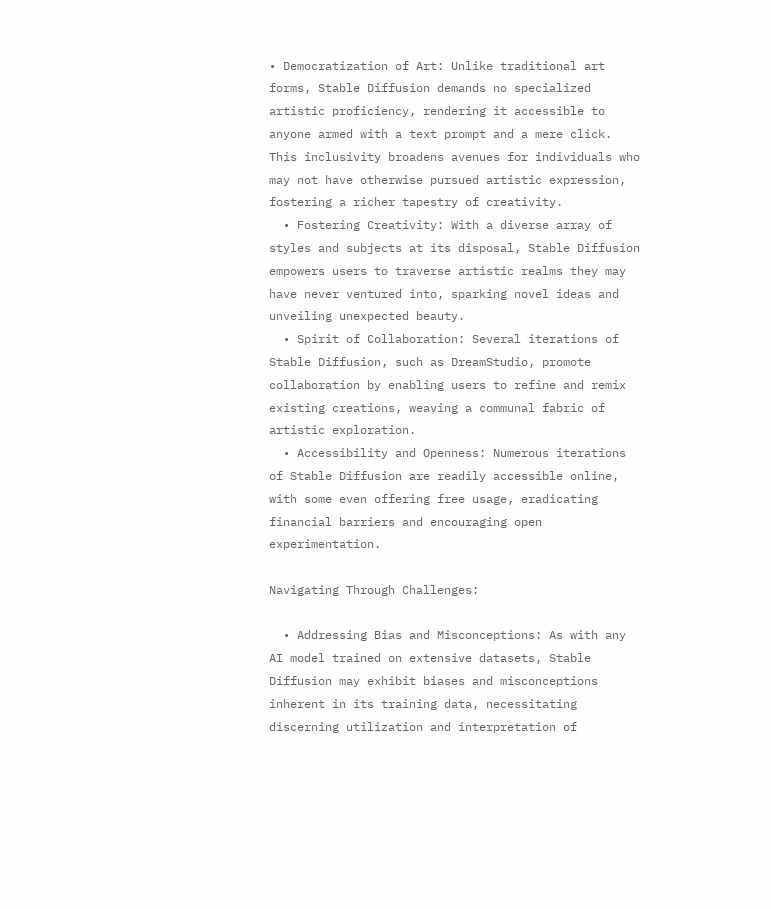• Democratization of Art: Unlike traditional art forms, Stable Diffusion demands no specialized artistic proficiency, rendering it accessible to anyone armed with a text prompt and a mere click. This inclusivity broadens avenues for individuals who may not have otherwise pursued artistic expression, fostering a richer tapestry of creativity.
  • Fostering Creativity: With a diverse array of styles and subjects at its disposal, Stable Diffusion empowers users to traverse artistic realms they may have never ventured into, sparking novel ideas and unveiling unexpected beauty.
  • Spirit of Collaboration: Several iterations of Stable Diffusion, such as DreamStudio, promote collaboration by enabling users to refine and remix existing creations, weaving a communal fabric of artistic exploration.
  • Accessibility and Openness: Numerous iterations of Stable Diffusion are readily accessible online, with some even offering free usage, eradicating financial barriers and encouraging open experimentation.

Navigating Through Challenges:

  • Addressing Bias and Misconceptions: As with any AI model trained on extensive datasets, Stable Diffusion may exhibit biases and misconceptions inherent in its training data, necessitating discerning utilization and interpretation of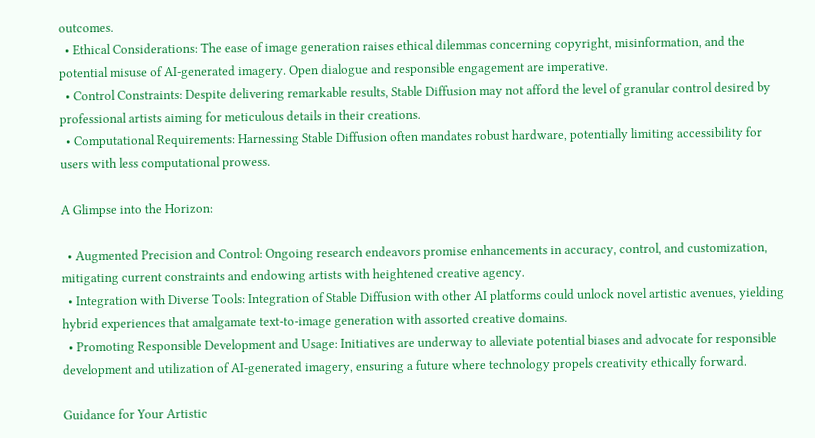outcomes.
  • Ethical Considerations: The ease of image generation raises ethical dilemmas concerning copyright, misinformation, and the potential misuse of AI-generated imagery. Open dialogue and responsible engagement are imperative.
  • Control Constraints: Despite delivering remarkable results, Stable Diffusion may not afford the level of granular control desired by professional artists aiming for meticulous details in their creations.
  • Computational Requirements: Harnessing Stable Diffusion often mandates robust hardware, potentially limiting accessibility for users with less computational prowess.

A Glimpse into the Horizon:

  • Augmented Precision and Control: Ongoing research endeavors promise enhancements in accuracy, control, and customization, mitigating current constraints and endowing artists with heightened creative agency.
  • Integration with Diverse Tools: Integration of Stable Diffusion with other AI platforms could unlock novel artistic avenues, yielding hybrid experiences that amalgamate text-to-image generation with assorted creative domains.
  • Promoting Responsible Development and Usage: Initiatives are underway to alleviate potential biases and advocate for responsible development and utilization of AI-generated imagery, ensuring a future where technology propels creativity ethically forward.

Guidance for Your Artistic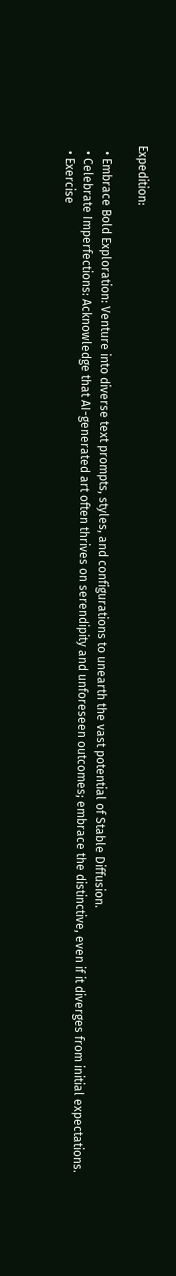Expedition:

  • Embrace Bold Exploration: Venture into diverse text prompts, styles, and configurations to unearth the vast potential of Stable Diffusion.
  • Celebrate Imperfections: Acknowledge that AI-generated art often thrives on serendipity and unforeseen outcomes; embrace the distinctive, even if it diverges from initial expectations.
  • Exercise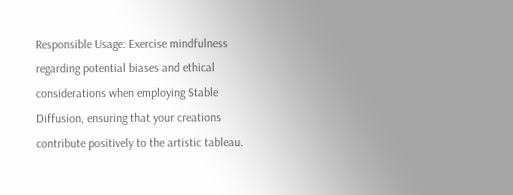Responsible Usage: Exercise mindfulness regarding potential biases and ethical considerations when employing Stable Diffusion, ensuring that your creations contribute positively to the artistic tableau.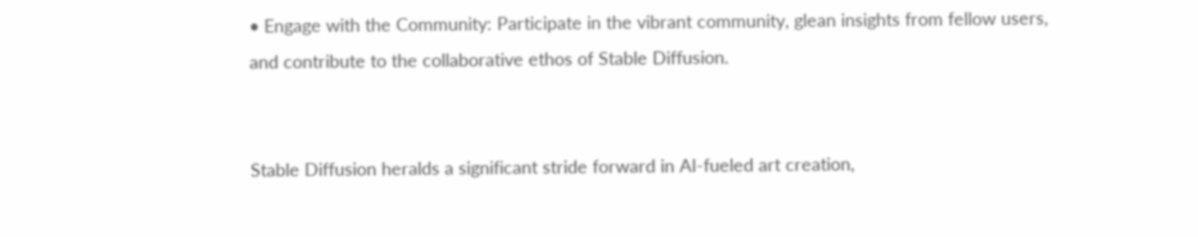• Engage with the Community: Participate in the vibrant community, glean insights from fellow users, and contribute to the collaborative ethos of Stable Diffusion.


Stable Diffusion heralds a significant stride forward in AI-fueled art creation,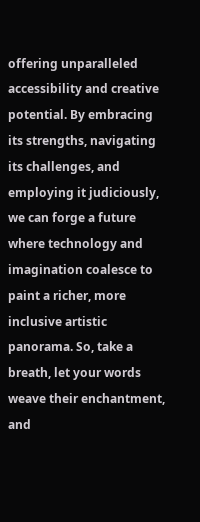offering unparalleled accessibility and creative potential. By embracing its strengths, navigating its challenges, and employing it judiciously, we can forge a future where technology and imagination coalesce to paint a richer, more inclusive artistic panorama. So, take a breath, let your words weave their enchantment, and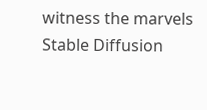witness the marvels Stable Diffusion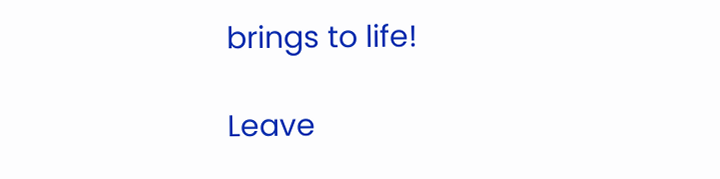brings to life!

Leave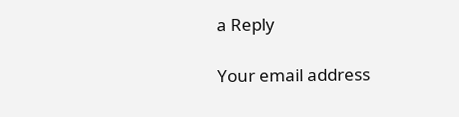a Reply

Your email address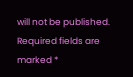will not be published. Required fields are marked *